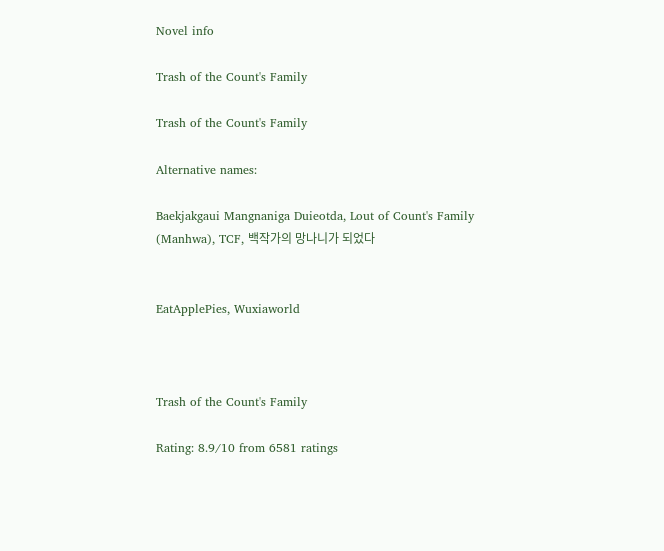Novel info

Trash of the Count's Family

Trash of the Count's Family

Alternative names:

Baekjakgaui Mangnaniga Duieotda, Lout of Count's Family (Manhwa), TCF, 백작가의 망나니가 되었다


EatApplePies, Wuxiaworld



Trash of the Count's Family

Rating: 8.9/10 from 6581 ratings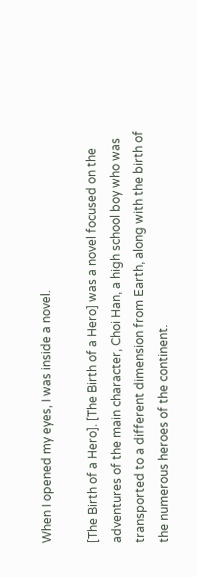When I opened my eyes, I was inside a novel.

[The Birth of a Hero]. [The Birth of a Hero] was a novel focused on the adventures of the main character, Choi Han, a high school boy who was transported to a different dimension from Earth, along with the birth of the numerous heroes of the continent.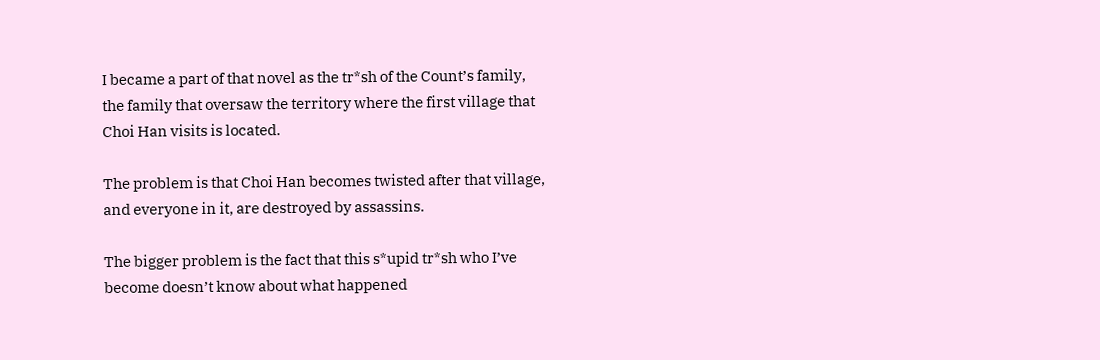I became a part of that novel as the tr*sh of the Count’s family, the family that oversaw the territory where the first village that Choi Han visits is located.

The problem is that Choi Han becomes twisted after that village, and everyone in it, are destroyed by assassins.

The bigger problem is the fact that this s*upid tr*sh who I’ve become doesn’t know about what happened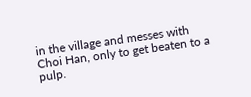in the village and messes with Choi Han, only to get beaten to a pulp.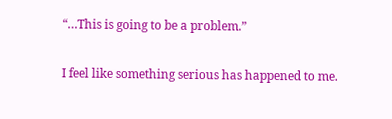“…This is going to be a problem.”

I feel like something serious has happened to me.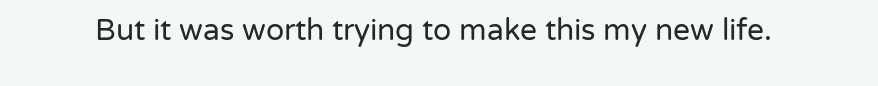But it was worth trying to make this my new life.